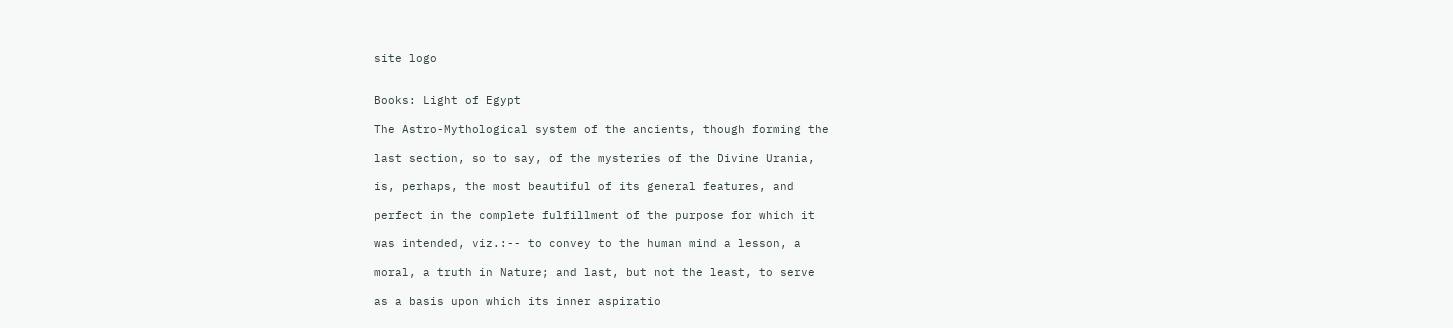site logo


Books: Light of Egypt

The Astro-Mythological system of the ancients, though forming the

last section, so to say, of the mysteries of the Divine Urania,

is, perhaps, the most beautiful of its general features, and

perfect in the complete fulfillment of the purpose for which it

was intended, viz.:-- to convey to the human mind a lesson, a

moral, a truth in Nature; and last, but not the least, to serve

as a basis upon which its inner aspiratio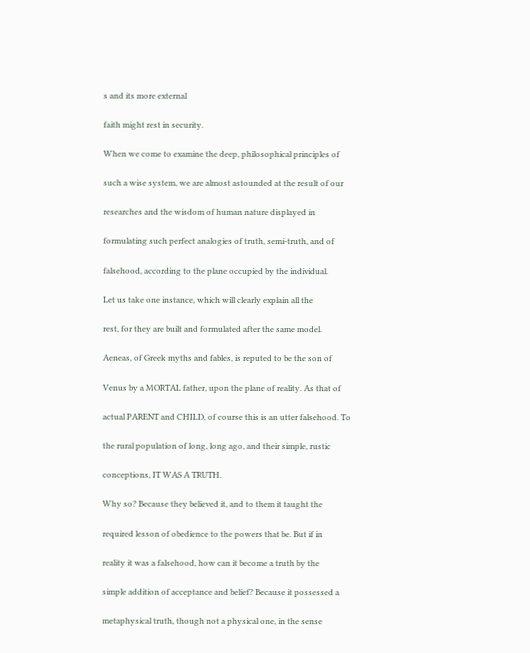s and its more external

faith might rest in security.

When we come to examine the deep, philosophical principles of

such a wise system, we are almost astounded at the result of our

researches and the wisdom of human nature displayed in

formulating such perfect analogies of truth, semi-truth, and of

falsehood, according to the plane occupied by the individual.

Let us take one instance, which will clearly explain all the

rest, for they are built and formulated after the same model.

Aeneas, of Greek myths and fables, is reputed to be the son of

Venus by a MORTAL father, upon the plane of reality. As that of

actual PARENT and CHILD, of course this is an utter falsehood. To

the rural population of long, long ago, and their simple, rustic

conceptions, IT WAS A TRUTH.

Why so? Because they believed it, and to them it taught the

required lesson of obedience to the powers that be. But if in

reality it was a falsehood, how can it become a truth by the

simple addition of acceptance and belief? Because it possessed a

metaphysical truth, though not a physical one, in the sense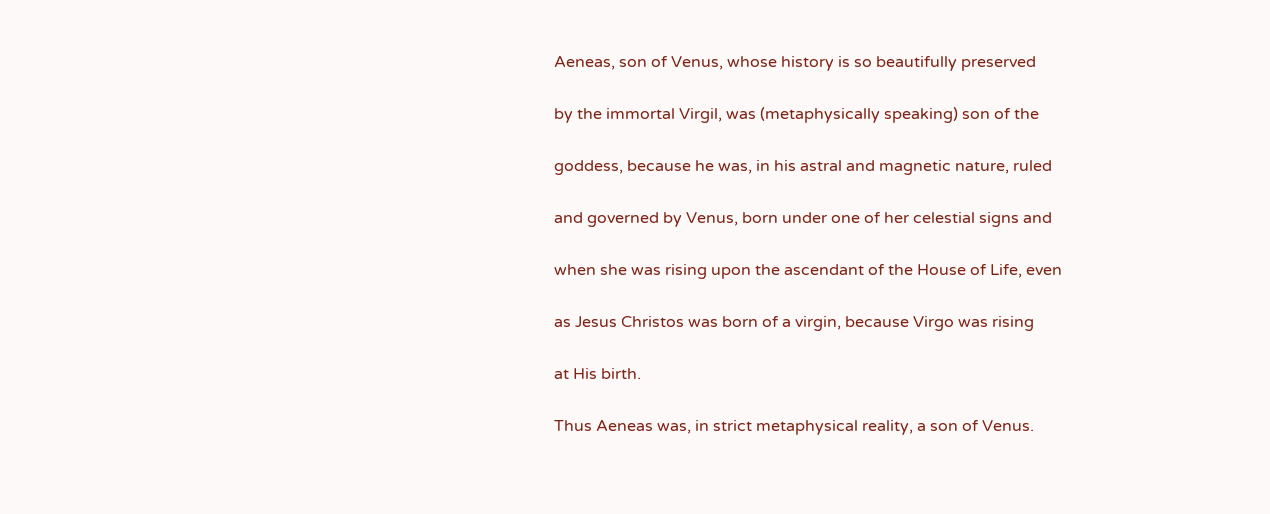Aeneas, son of Venus, whose history is so beautifully preserved

by the immortal Virgil, was (metaphysically speaking) son of the

goddess, because he was, in his astral and magnetic nature, ruled

and governed by Venus, born under one of her celestial signs and

when she was rising upon the ascendant of the House of Life, even

as Jesus Christos was born of a virgin, because Virgo was rising

at His birth.

Thus Aeneas was, in strict metaphysical reality, a son of Venus.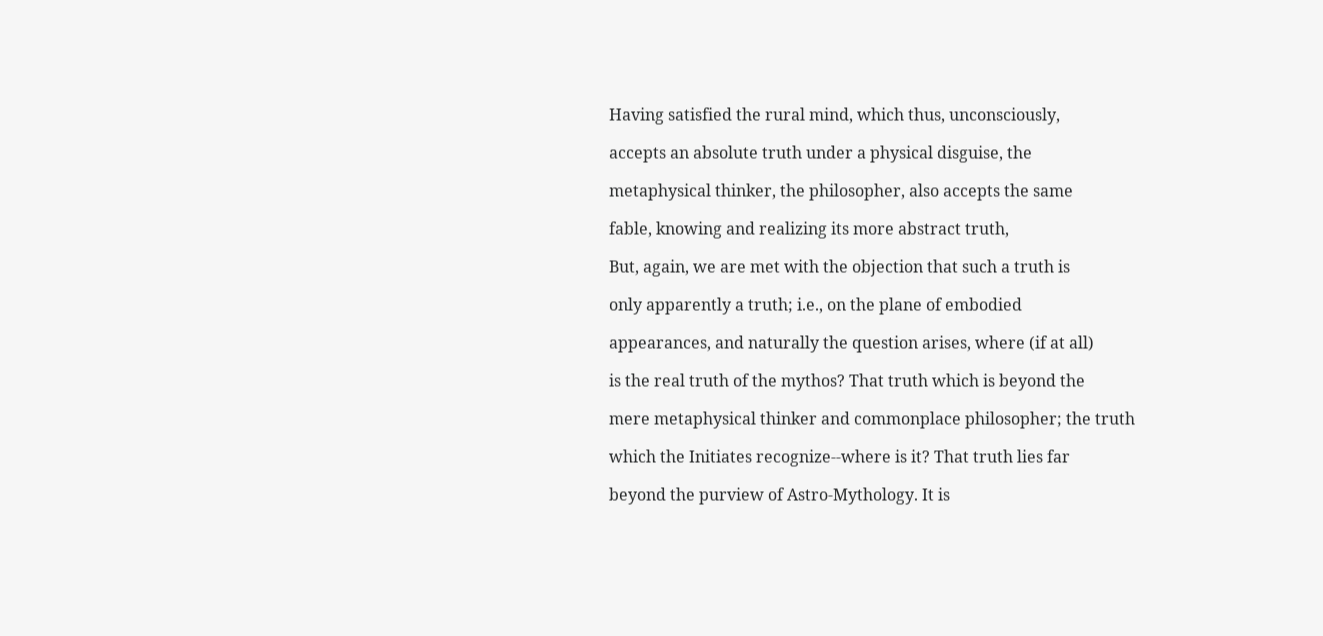Having satisfied the rural mind, which thus, unconsciously,

accepts an absolute truth under a physical disguise, the

metaphysical thinker, the philosopher, also accepts the same

fable, knowing and realizing its more abstract truth,

But, again, we are met with the objection that such a truth is

only apparently a truth; i.e., on the plane of embodied

appearances, and naturally the question arises, where (if at all)

is the real truth of the mythos? That truth which is beyond the

mere metaphysical thinker and commonplace philosopher; the truth

which the Initiates recognize--where is it? That truth lies far

beyond the purview of Astro-Mythology. It is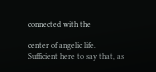connected with the

center of angelic life. Sufficient here to say that, as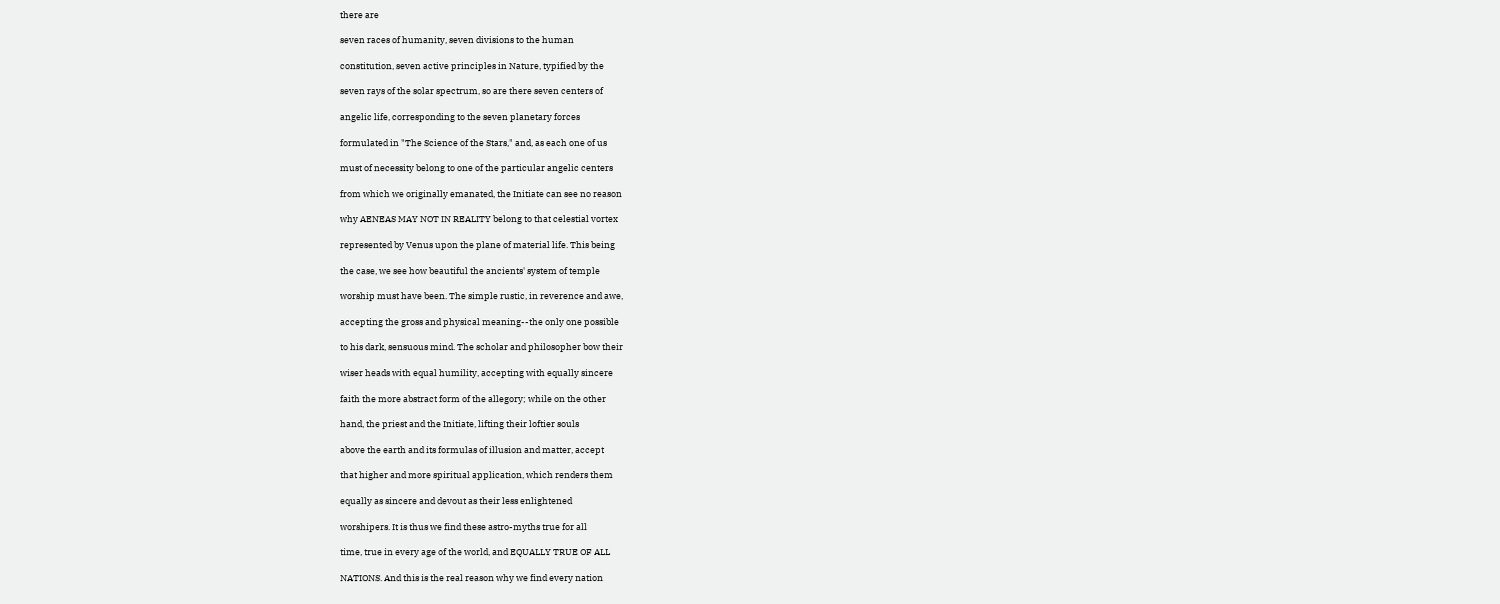there are

seven races of humanity, seven divisions to the human

constitution, seven active principles in Nature, typified by the

seven rays of the solar spectrum, so are there seven centers of

angelic life, corresponding to the seven planetary forces

formulated in "The Science of the Stars," and, as each one of us

must of necessity belong to one of the particular angelic centers

from which we originally emanated, the Initiate can see no reason

why AENEAS MAY NOT IN REALITY belong to that celestial vortex

represented by Venus upon the plane of material life. This being

the case, we see how beautiful the ancients' system of temple

worship must have been. The simple rustic, in reverence and awe,

accepting the gross and physical meaning--the only one possible

to his dark, sensuous mind. The scholar and philosopher bow their

wiser heads with equal humility, accepting with equally sincere

faith the more abstract form of the allegory; while on the other

hand, the priest and the Initiate, lifting their loftier souls

above the earth and its formulas of illusion and matter, accept

that higher and more spiritual application, which renders them

equally as sincere and devout as their less enlightened

worshipers. It is thus we find these astro-myths true for all

time, true in every age of the world, and EQUALLY TRUE OF ALL

NATIONS. And this is the real reason why we find every nation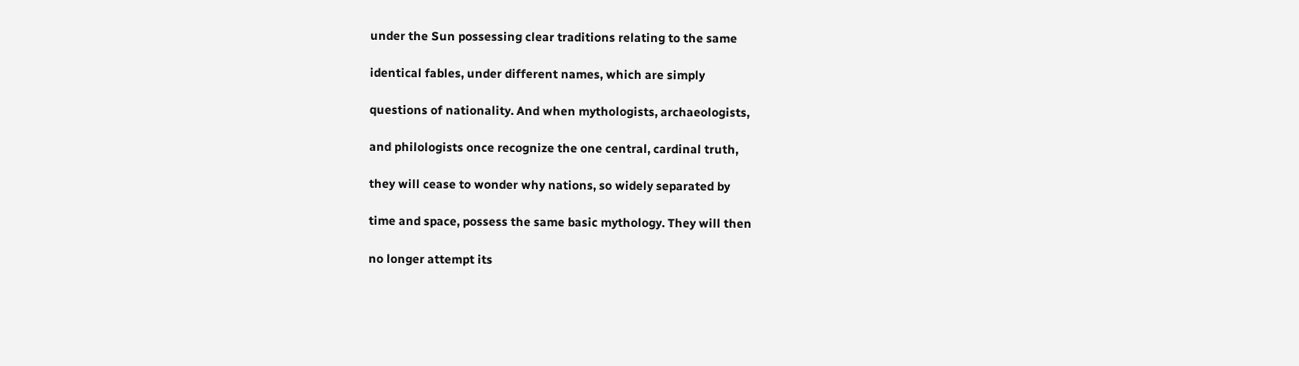under the Sun possessing clear traditions relating to the same

identical fables, under different names, which are simply

questions of nationality. And when mythologists, archaeologists,

and philologists once recognize the one central, cardinal truth,

they will cease to wonder why nations, so widely separated by

time and space, possess the same basic mythology. They will then

no longer attempt its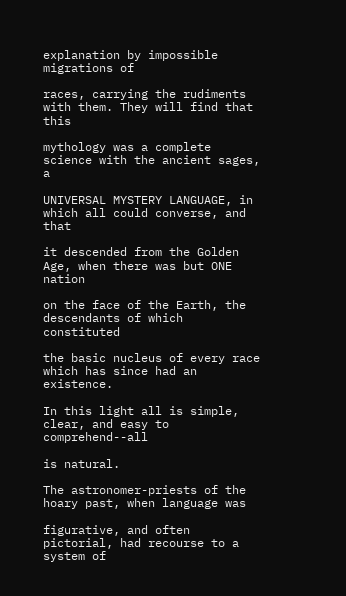explanation by impossible migrations of

races, carrying the rudiments with them. They will find that this

mythology was a complete science with the ancient sages, a

UNIVERSAL MYSTERY LANGUAGE, in which all could converse, and that

it descended from the Golden Age, when there was but ONE nation

on the face of the Earth, the descendants of which constituted

the basic nucleus of every race which has since had an existence.

In this light all is simple, clear, and easy to comprehend--all

is natural.

The astronomer-priests of the hoary past, when language was

figurative, and often pictorial, had recourse to a system of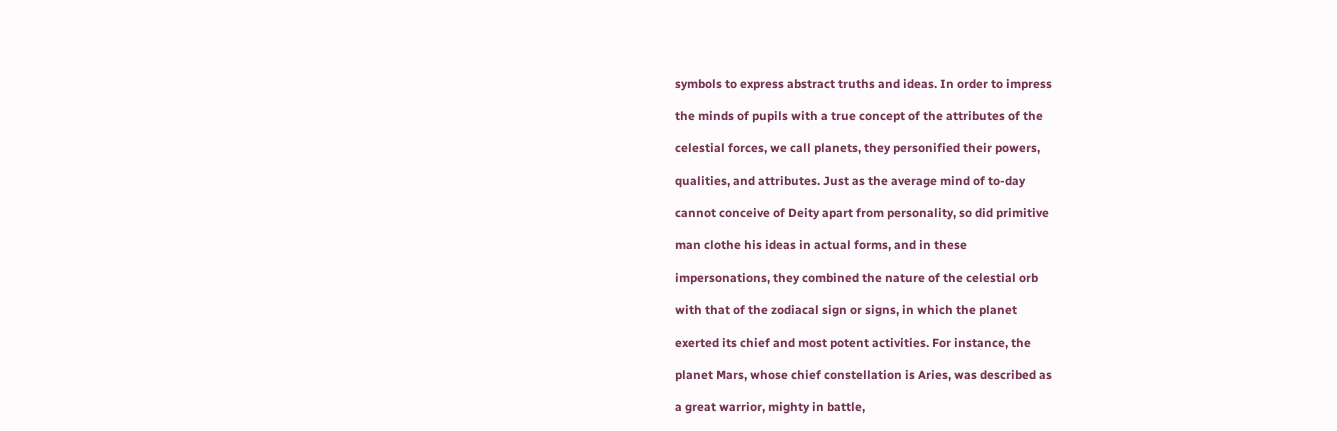symbols to express abstract truths and ideas. In order to impress

the minds of pupils with a true concept of the attributes of the

celestial forces, we call planets, they personified their powers,

qualities, and attributes. Just as the average mind of to-day

cannot conceive of Deity apart from personality, so did primitive

man clothe his ideas in actual forms, and in these

impersonations, they combined the nature of the celestial orb

with that of the zodiacal sign or signs, in which the planet

exerted its chief and most potent activities. For instance, the

planet Mars, whose chief constellation is Aries, was described as

a great warrior, mighty in battle,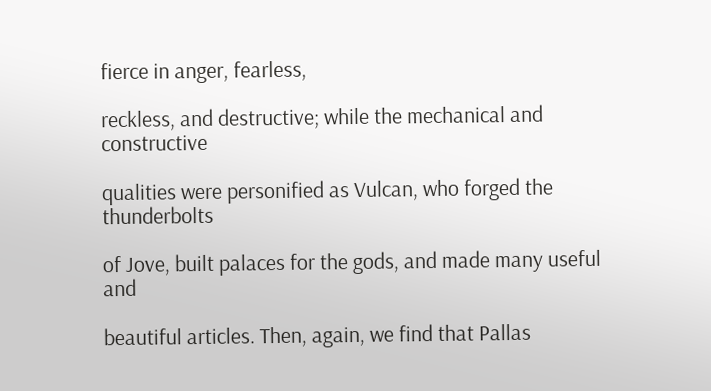fierce in anger, fearless,

reckless, and destructive; while the mechanical and constructive

qualities were personified as Vulcan, who forged the thunderbolts

of Jove, built palaces for the gods, and made many useful and

beautiful articles. Then, again, we find that Pallas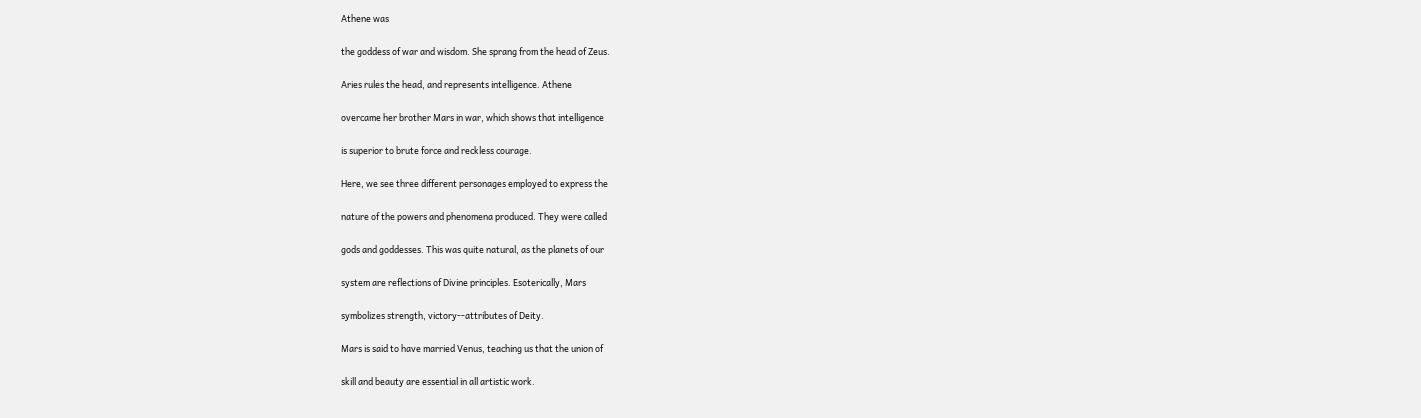Athene was

the goddess of war and wisdom. She sprang from the head of Zeus.

Aries rules the head, and represents intelligence. Athene

overcame her brother Mars in war, which shows that intelligence

is superior to brute force and reckless courage.

Here, we see three different personages employed to express the

nature of the powers and phenomena produced. They were called

gods and goddesses. This was quite natural, as the planets of our

system are reflections of Divine principles. Esoterically, Mars

symbolizes strength, victory--attributes of Deity.

Mars is said to have married Venus, teaching us that the union of

skill and beauty are essential in all artistic work.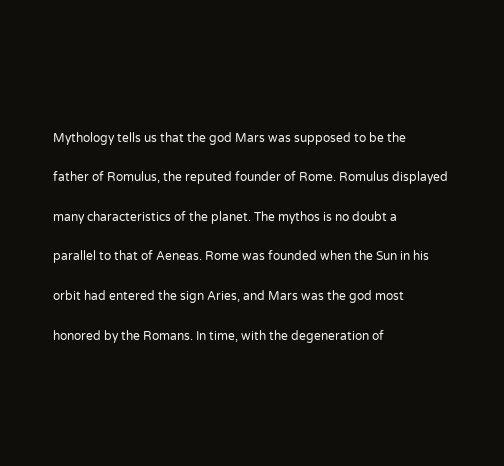Mythology tells us that the god Mars was supposed to be the

father of Romulus, the reputed founder of Rome. Romulus displayed

many characteristics of the planet. The mythos is no doubt a

parallel to that of Aeneas. Rome was founded when the Sun in his

orbit had entered the sign Aries, and Mars was the god most

honored by the Romans. In time, with the degeneration of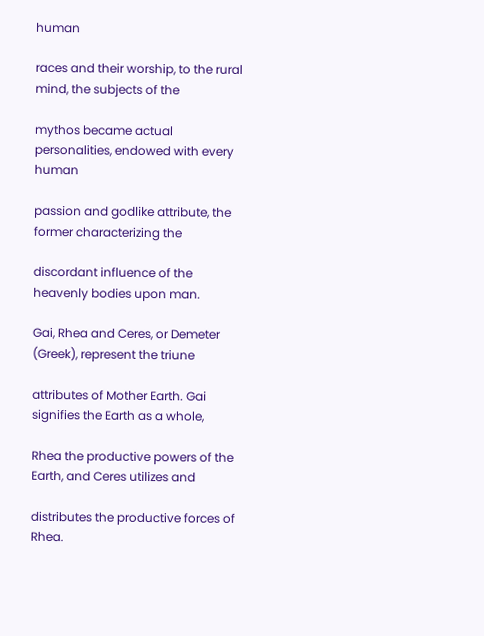human

races and their worship, to the rural mind, the subjects of the

mythos became actual personalities, endowed with every human

passion and godlike attribute, the former characterizing the

discordant influence of the heavenly bodies upon man.

Gai, Rhea and Ceres, or Demeter (Greek), represent the triune

attributes of Mother Earth. Gai signifies the Earth as a whole,

Rhea the productive powers of the Earth, and Ceres utilizes and

distributes the productive forces of Rhea.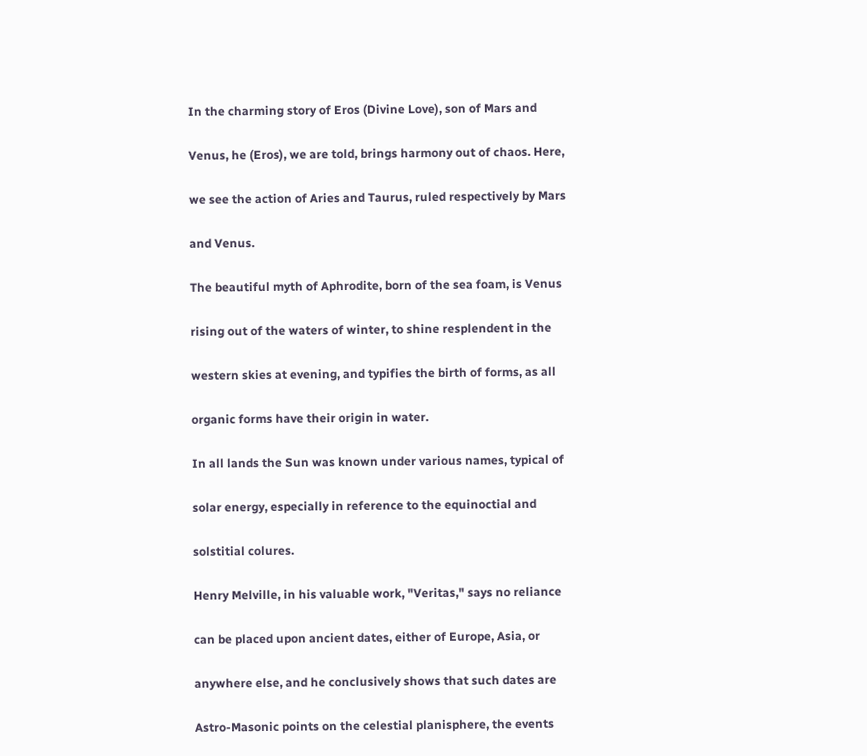In the charming story of Eros (Divine Love), son of Mars and

Venus, he (Eros), we are told, brings harmony out of chaos. Here,

we see the action of Aries and Taurus, ruled respectively by Mars

and Venus.

The beautiful myth of Aphrodite, born of the sea foam, is Venus

rising out of the waters of winter, to shine resplendent in the

western skies at evening, and typifies the birth of forms, as all

organic forms have their origin in water.

In all lands the Sun was known under various names, typical of

solar energy, especially in reference to the equinoctial and

solstitial colures.

Henry Melville, in his valuable work, "Veritas," says no reliance

can be placed upon ancient dates, either of Europe, Asia, or

anywhere else, and he conclusively shows that such dates are

Astro-Masonic points on the celestial planisphere, the events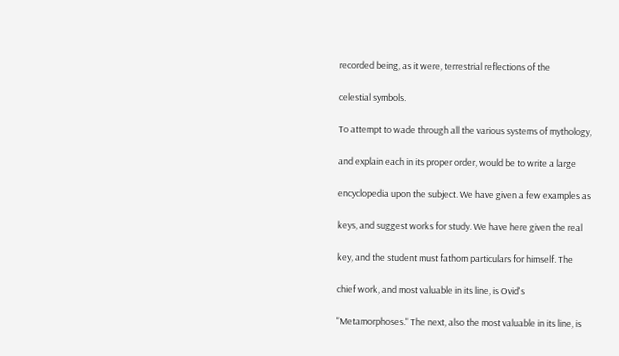recorded being, as it were, terrestrial reflections of the

celestial symbols.

To attempt to wade through all the various systems of mythology,

and explain each in its proper order, would be to write a large

encyclopedia upon the subject. We have given a few examples as

keys, and suggest works for study. We have here given the real

key, and the student must fathom particulars for himself. The

chief work, and most valuable in its line, is Ovid's

"Metamorphoses." The next, also the most valuable in its line, is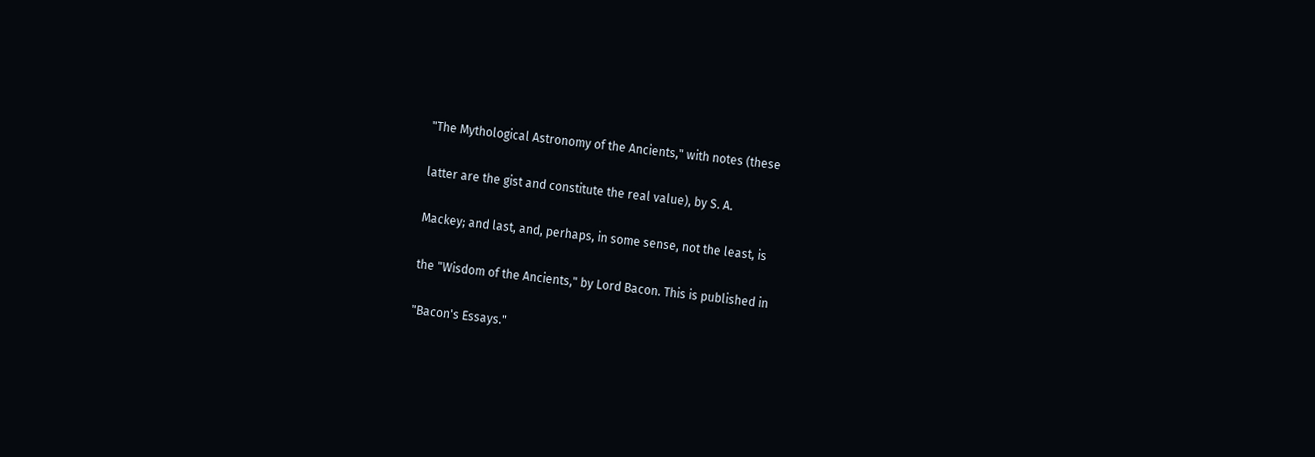"The Mythological Astronomy of the Ancients," with notes (these

latter are the gist and constitute the real value), by S. A.

Mackey; and last, and, perhaps, in some sense, not the least, is

the "Wisdom of the Ancients," by Lord Bacon. This is published in

"Bacon's Essays."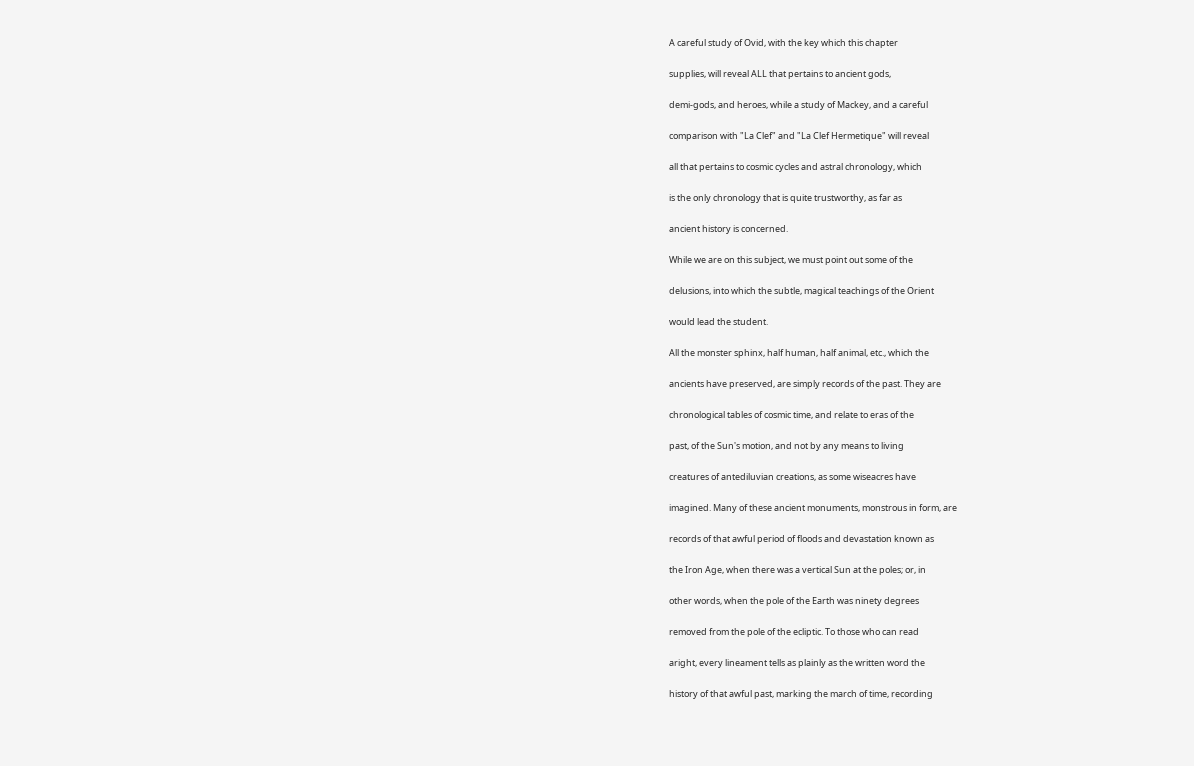A careful study of Ovid, with the key which this chapter

supplies, will reveal ALL that pertains to ancient gods,

demi-gods, and heroes, while a study of Mackey, and a careful

comparison with "La Clef" and "La Clef Hermetique" will reveal

all that pertains to cosmic cycles and astral chronology, which

is the only chronology that is quite trustworthy, as far as

ancient history is concerned.

While we are on this subject, we must point out some of the

delusions, into which the subtle, magical teachings of the Orient

would lead the student.

All the monster sphinx, half human, half animal, etc., which the

ancients have preserved, are simply records of the past. They are

chronological tables of cosmic time, and relate to eras of the

past, of the Sun's motion, and not by any means to living

creatures of antediluvian creations, as some wiseacres have

imagined. Many of these ancient monuments, monstrous in form, are

records of that awful period of floods and devastation known as

the Iron Age, when there was a vertical Sun at the poles; or, in

other words, when the pole of the Earth was ninety degrees

removed from the pole of the ecliptic. To those who can read

aright, every lineament tells as plainly as the written word the

history of that awful past, marking the march of time, recording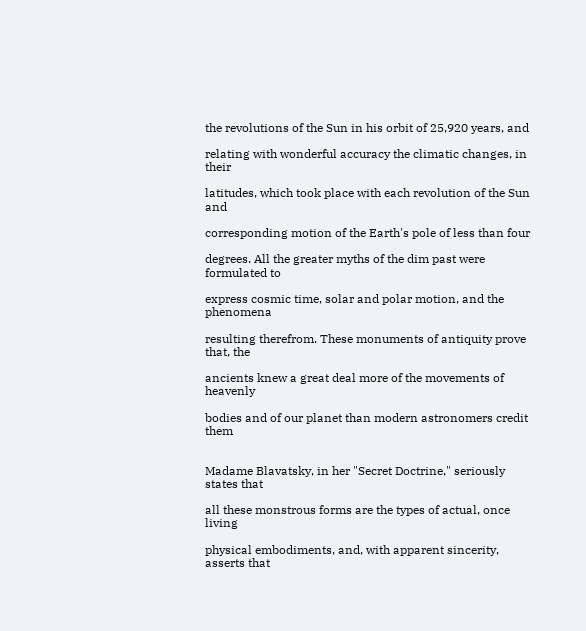the revolutions of the Sun in his orbit of 25,920 years, and

relating with wonderful accuracy the climatic changes, in their

latitudes, which took place with each revolution of the Sun and

corresponding motion of the Earth's pole of less than four

degrees. All the greater myths of the dim past were formulated to

express cosmic time, solar and polar motion, and the phenomena

resulting therefrom. These monuments of antiquity prove that, the

ancients knew a great deal more of the movements of heavenly

bodies and of our planet than modern astronomers credit them


Madame Blavatsky, in her "Secret Doctrine," seriously states that

all these monstrous forms are the types of actual, once living

physical embodiments, and, with apparent sincerity, asserts that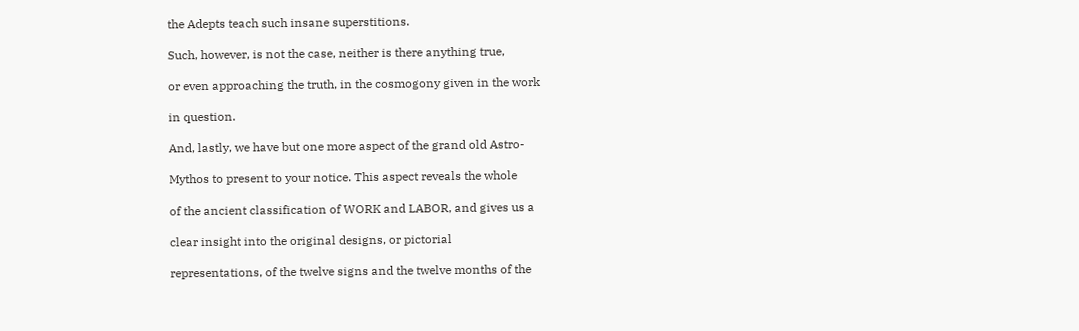the Adepts teach such insane superstitions.

Such, however, is not the case, neither is there anything true,

or even approaching the truth, in the cosmogony given in the work

in question.

And, lastly, we have but one more aspect of the grand old Astro-

Mythos to present to your notice. This aspect reveals the whole

of the ancient classification of WORK and LABOR, and gives us a

clear insight into the original designs, or pictorial

representations, of the twelve signs and the twelve months of the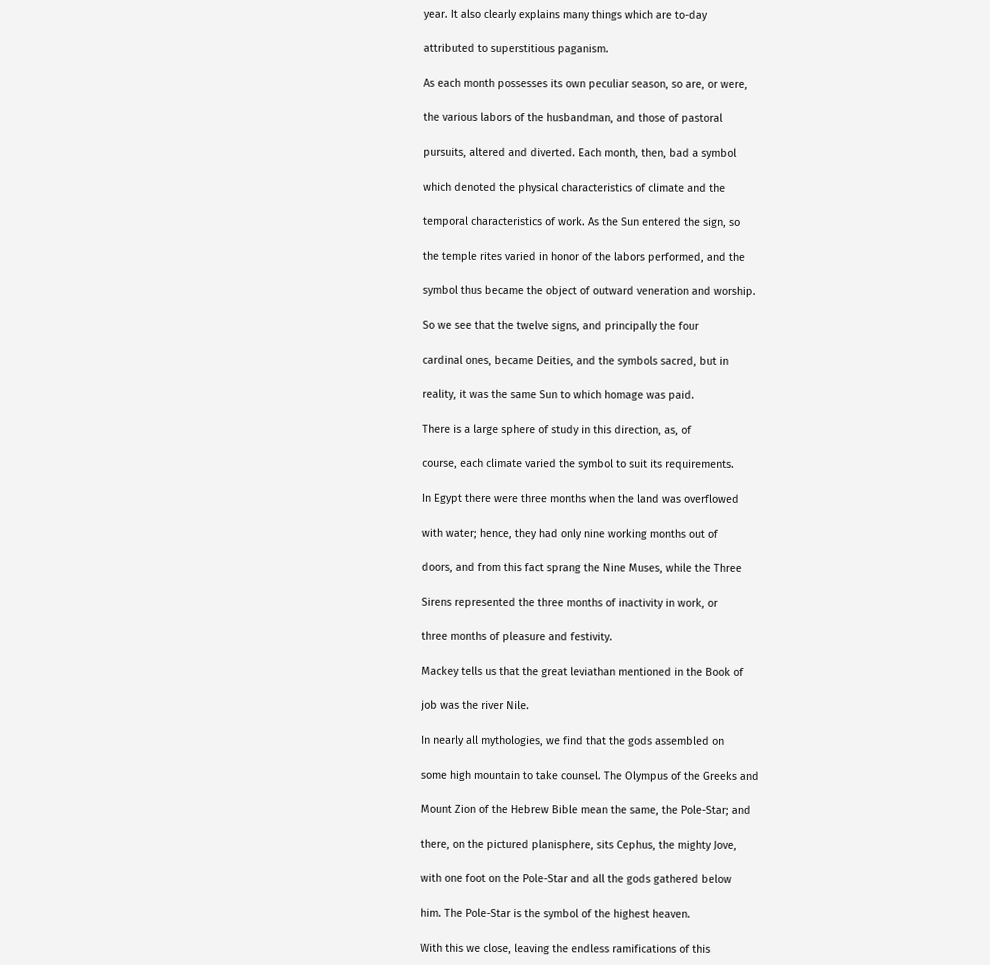year. It also clearly explains many things which are to-day

attributed to superstitious paganism.

As each month possesses its own peculiar season, so are, or were,

the various labors of the husbandman, and those of pastoral

pursuits, altered and diverted. Each month, then, bad a symbol

which denoted the physical characteristics of climate and the

temporal characteristics of work. As the Sun entered the sign, so

the temple rites varied in honor of the labors performed, and the

symbol thus became the object of outward veneration and worship.

So we see that the twelve signs, and principally the four

cardinal ones, became Deities, and the symbols sacred, but in

reality, it was the same Sun to which homage was paid.

There is a large sphere of study in this direction, as, of

course, each climate varied the symbol to suit its requirements.

In Egypt there were three months when the land was overflowed

with water; hence, they had only nine working months out of

doors, and from this fact sprang the Nine Muses, while the Three

Sirens represented the three months of inactivity in work, or

three months of pleasure and festivity.

Mackey tells us that the great leviathan mentioned in the Book of

job was the river Nile.

In nearly all mythologies, we find that the gods assembled on

some high mountain to take counsel. The Olympus of the Greeks and

Mount Zion of the Hebrew Bible mean the same, the Pole-Star; and

there, on the pictured planisphere, sits Cephus, the mighty Jove,

with one foot on the Pole-Star and all the gods gathered below

him. The Pole-Star is the symbol of the highest heaven.

With this we close, leaving the endless ramifications of this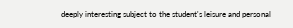deeply interesting subject to the student's leisure and personal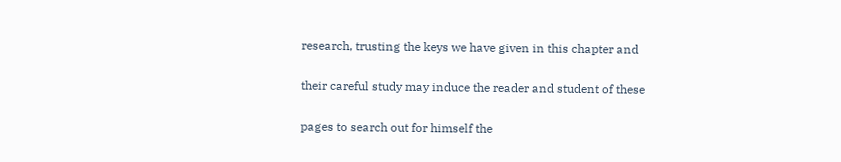research, trusting the keys we have given in this chapter and

their careful study may induce the reader and student of these

pages to search out for himself the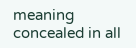meaning concealed in all